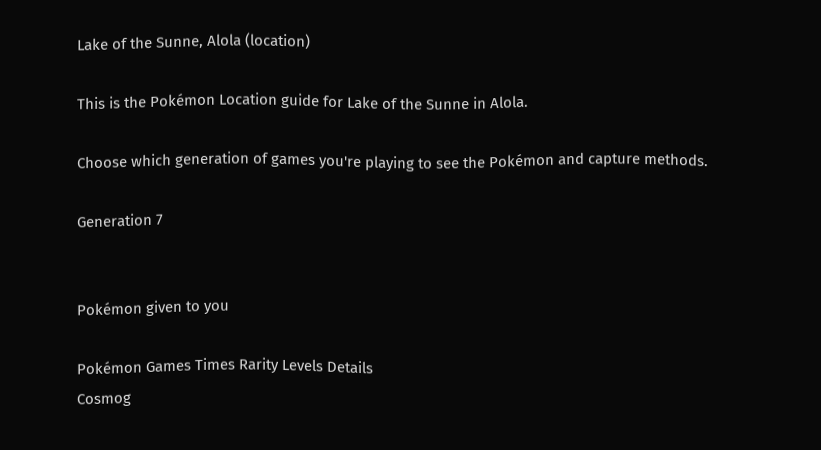Lake of the Sunne, Alola (location)

This is the Pokémon Location guide for Lake of the Sunne in Alola.

Choose which generation of games you're playing to see the Pokémon and capture methods.

Generation 7


Pokémon given to you

Pokémon Games Times Rarity Levels Details
Cosmog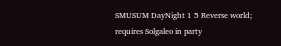SMUSUM DayNight 1 5 Reverse world; requires Solgaleo in party